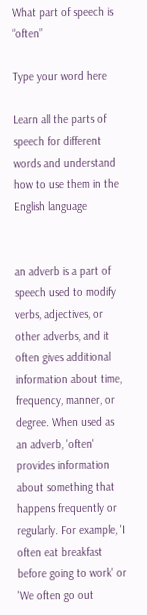What part of speech is “often”

Type your word here

Learn all the parts of speech for different words and understand how to use them in the English language


an adverb is a part of speech used to modify verbs, adjectives, or other adverbs, and it often gives additional information about time, frequency, manner, or degree. When used as an adverb, 'often' provides information about something that happens frequently or regularly. For example, 'I often eat breakfast before going to work' or 'We often go out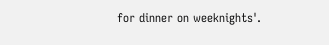for dinner on weeknights'.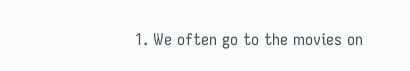1. We often go to the movies on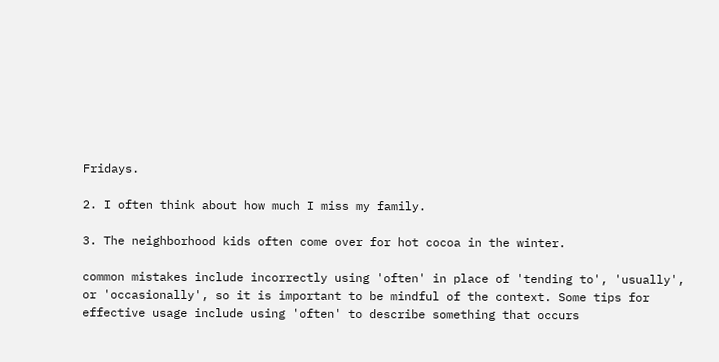Fridays.

2. I often think about how much I miss my family.

3. The neighborhood kids often come over for hot cocoa in the winter.

common mistakes include incorrectly using 'often' in place of 'tending to', 'usually', or 'occasionally', so it is important to be mindful of the context. Some tips for effective usage include using 'often' to describe something that occurs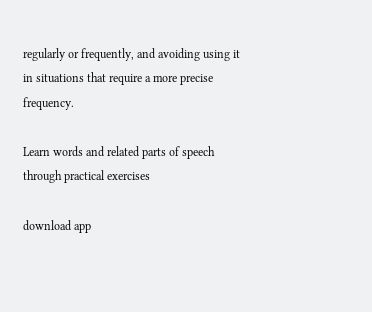regularly or frequently, and avoiding using it in situations that require a more precise frequency.

Learn words and related parts of speech through practical exercises

download app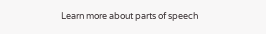Learn more about parts of speech